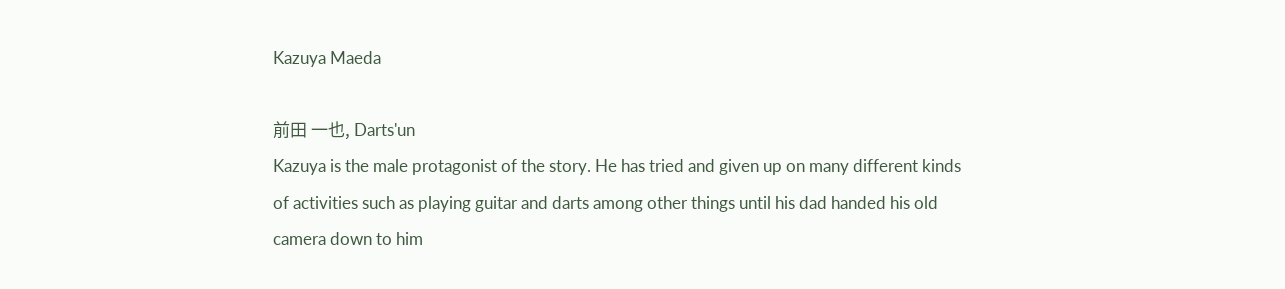Kazuya Maeda

前田 一也, Darts'un
Kazuya is the male protagonist of the story. He has tried and given up on many different kinds of activities such as playing guitar and darts among other things until his dad handed his old camera down to him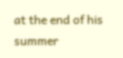at the end of his summer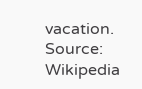vacation. Source: Wikipedia